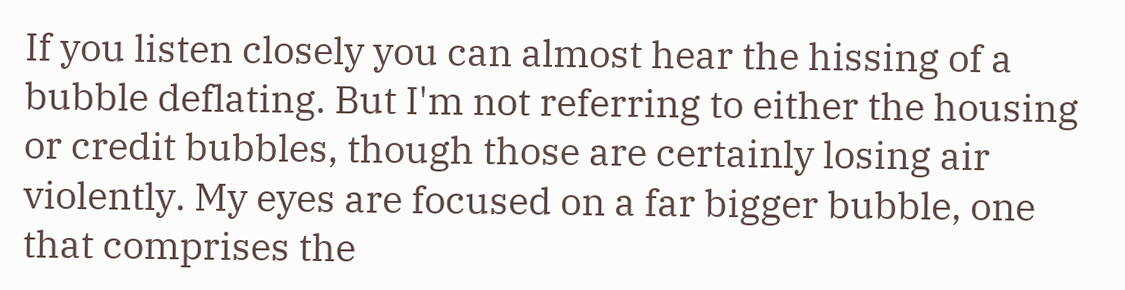If you listen closely you can almost hear the hissing of a bubble deflating. But I'm not referring to either the housing or credit bubbles, though those are certainly losing air violently. My eyes are focused on a far bigger bubble, one that comprises the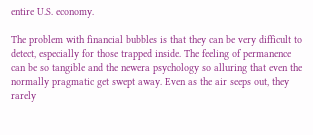entire U.S. economy.

The problem with financial bubbles is that they can be very difficult to detect, especially for those trapped inside. The feeling of permanence can be so tangible and the newera psychology so alluring that even the normally pragmatic get swept away. Even as the air seeps out, they rarely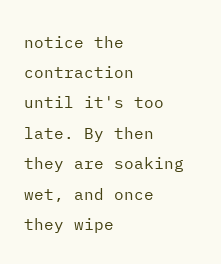notice the contraction until it's too late. By then they are soaking wet, and once they wipe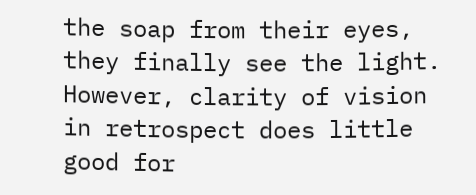the soap from their eyes, they finally see the light. However, clarity of vision in retrospect does little good for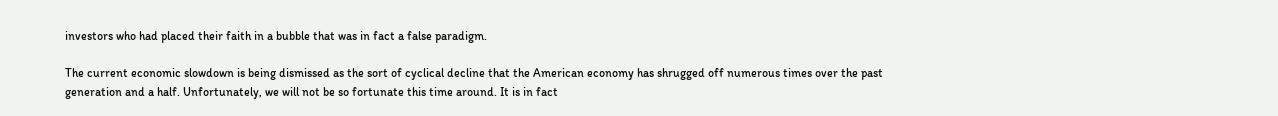investors who had placed their faith in a bubble that was in fact a false paradigm.

The current economic slowdown is being dismissed as the sort of cyclical decline that the American economy has shrugged off numerous times over the past generation and a half. Unfortunately, we will not be so fortunate this time around. It is in fact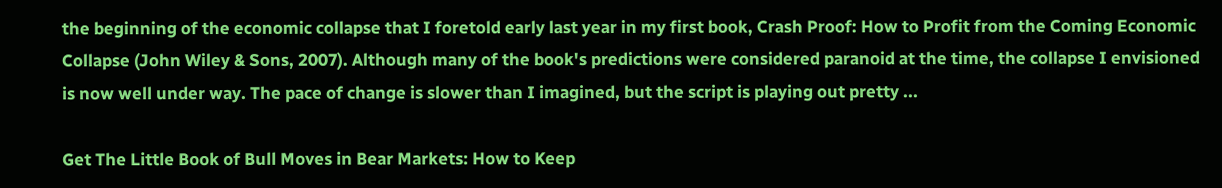the beginning of the economic collapse that I foretold early last year in my first book, Crash Proof: How to Profit from the Coming Economic Collapse (John Wiley & Sons, 2007). Although many of the book's predictions were considered paranoid at the time, the collapse I envisioned is now well under way. The pace of change is slower than I imagined, but the script is playing out pretty ...

Get The Little Book of Bull Moves in Bear Markets: How to Keep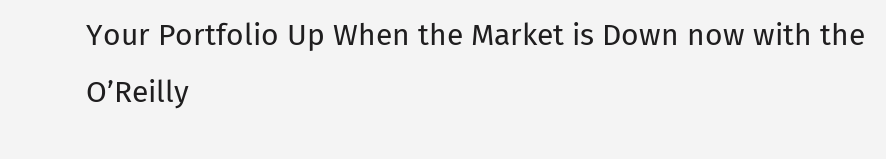Your Portfolio Up When the Market is Down now with the O’Reilly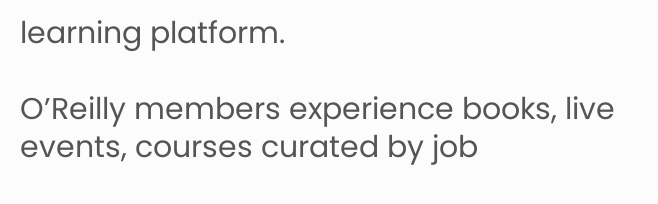learning platform.

O’Reilly members experience books, live events, courses curated by job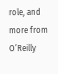role, and more from O’Reilly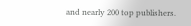and nearly 200 top publishers.